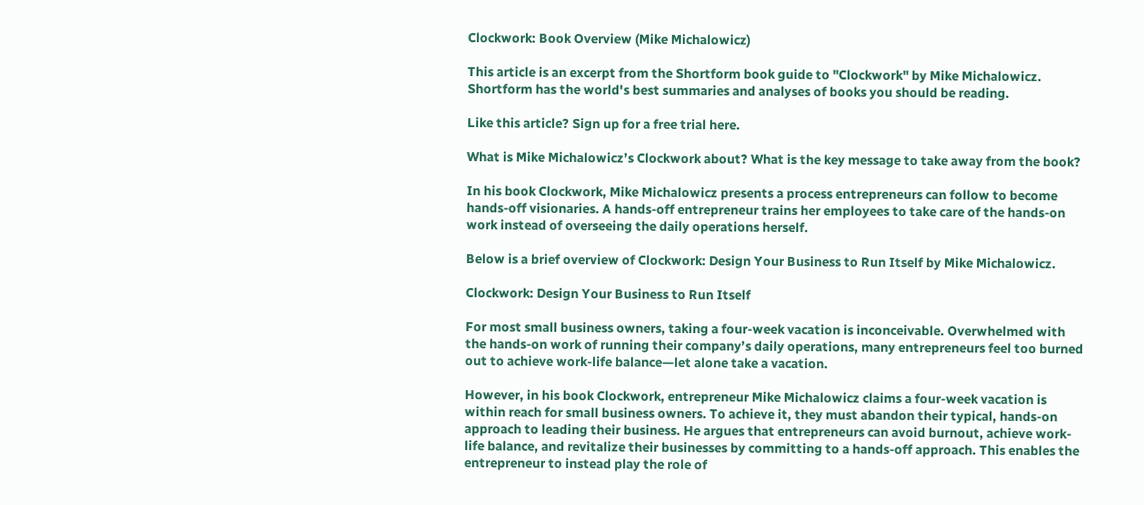Clockwork: Book Overview (Mike Michalowicz)

This article is an excerpt from the Shortform book guide to "Clockwork" by Mike Michalowicz. Shortform has the world's best summaries and analyses of books you should be reading.

Like this article? Sign up for a free trial here.

What is Mike Michalowicz’s Clockwork about? What is the key message to take away from the book?

In his book Clockwork, Mike Michalowicz presents a process entrepreneurs can follow to become hands-off visionaries. A hands-off entrepreneur trains her employees to take care of the hands-on work instead of overseeing the daily operations herself.

Below is a brief overview of Clockwork: Design Your Business to Run Itself by Mike Michalowicz.

Clockwork: Design Your Business to Run Itself

For most small business owners, taking a four-week vacation is inconceivable. Overwhelmed with the hands-on work of running their company’s daily operations, many entrepreneurs feel too burned out to achieve work-life balance—let alone take a vacation.

However, in his book Clockwork, entrepreneur Mike Michalowicz claims a four-week vacation is within reach for small business owners. To achieve it, they must abandon their typical, hands-on approach to leading their business. He argues that entrepreneurs can avoid burnout, achieve work-life balance, and revitalize their businesses by committing to a hands-off approach. This enables the entrepreneur to instead play the role of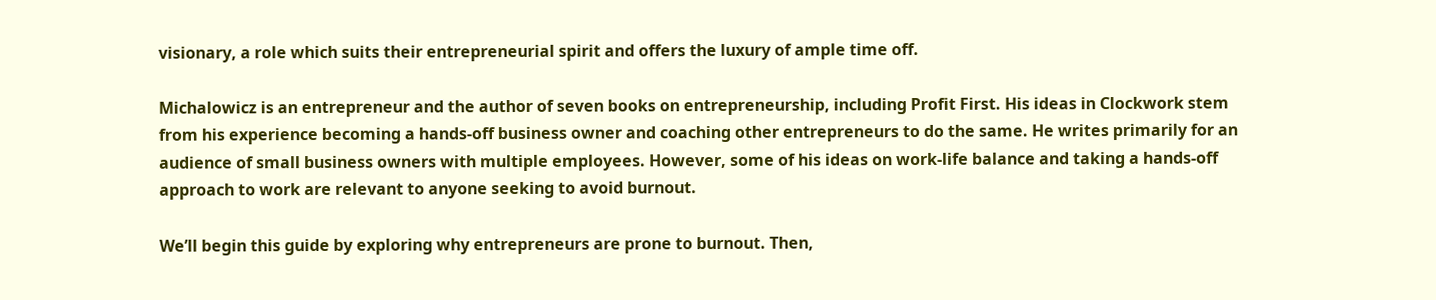visionary, a role which suits their entrepreneurial spirit and offers the luxury of ample time off.

Michalowicz is an entrepreneur and the author of seven books on entrepreneurship, including Profit First. His ideas in Clockwork stem from his experience becoming a hands-off business owner and coaching other entrepreneurs to do the same. He writes primarily for an audience of small business owners with multiple employees. However, some of his ideas on work-life balance and taking a hands-off approach to work are relevant to anyone seeking to avoid burnout.

We’ll begin this guide by exploring why entrepreneurs are prone to burnout. Then,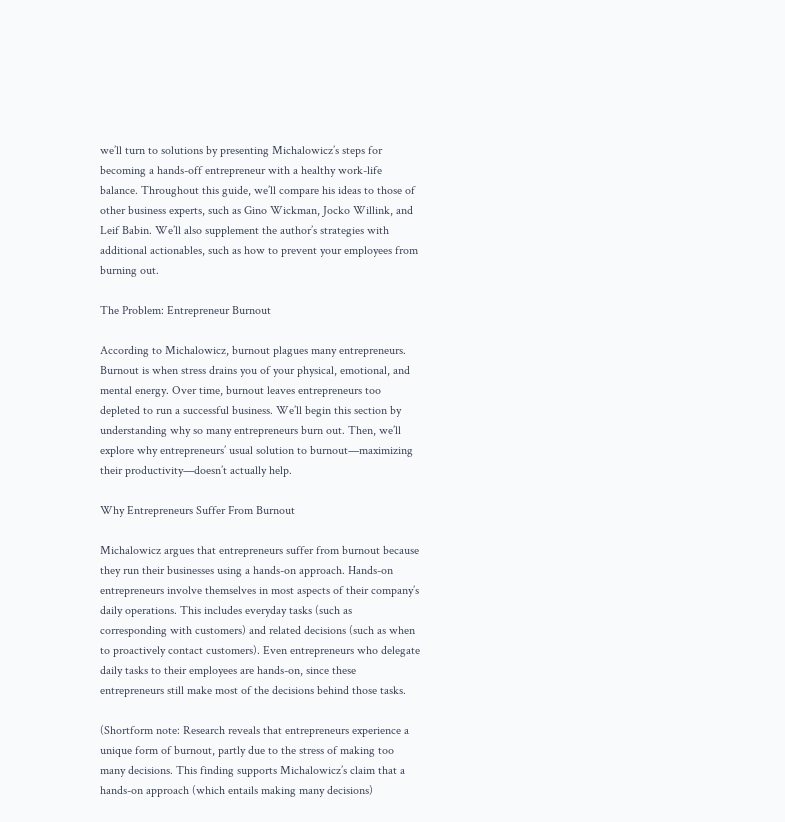we’ll turn to solutions by presenting Michalowicz’s steps for becoming a hands-off entrepreneur with a healthy work-life balance. Throughout this guide, we’ll compare his ideas to those of other business experts, such as Gino Wickman, Jocko Willink, and Leif Babin. We’ll also supplement the author’s strategies with additional actionables, such as how to prevent your employees from burning out.

The Problem: Entrepreneur Burnout

According to Michalowicz, burnout plagues many entrepreneurs. Burnout is when stress drains you of your physical, emotional, and mental energy. Over time, burnout leaves entrepreneurs too depleted to run a successful business. We’ll begin this section by understanding why so many entrepreneurs burn out. Then, we’ll explore why entrepreneurs’ usual solution to burnout—maximizing their productivity—doesn’t actually help.

Why Entrepreneurs Suffer From Burnout

Michalowicz argues that entrepreneurs suffer from burnout because they run their businesses using a hands-on approach. Hands-on entrepreneurs involve themselves in most aspects of their company’s daily operations. This includes everyday tasks (such as corresponding with customers) and related decisions (such as when to proactively contact customers). Even entrepreneurs who delegate daily tasks to their employees are hands-on, since these entrepreneurs still make most of the decisions behind those tasks.

(Shortform note: Research reveals that entrepreneurs experience a unique form of burnout, partly due to the stress of making too many decisions. This finding supports Michalowicz’s claim that a hands-on approach (which entails making many decisions)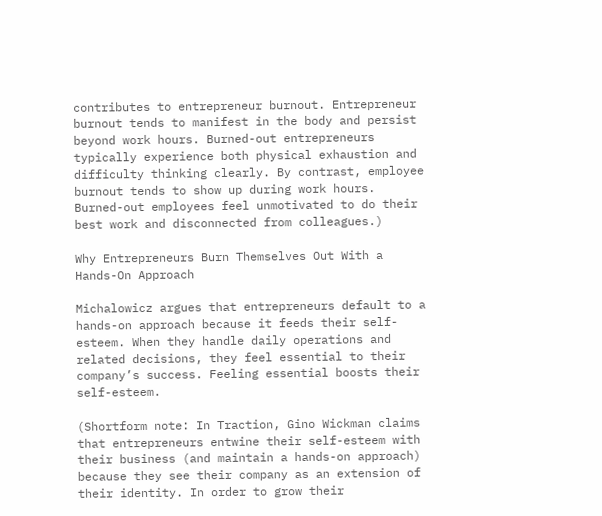contributes to entrepreneur burnout. Entrepreneur burnout tends to manifest in the body and persist beyond work hours. Burned-out entrepreneurs typically experience both physical exhaustion and difficulty thinking clearly. By contrast, employee burnout tends to show up during work hours. Burned-out employees feel unmotivated to do their best work and disconnected from colleagues.)

Why Entrepreneurs Burn Themselves Out With a Hands-On Approach

Michalowicz argues that entrepreneurs default to a hands-on approach because it feeds their self-esteem. When they handle daily operations and related decisions, they feel essential to their company’s success. Feeling essential boosts their self-esteem.

(Shortform note: In Traction, Gino Wickman claims that entrepreneurs entwine their self-esteem with their business (and maintain a hands-on approach) because they see their company as an extension of their identity. In order to grow their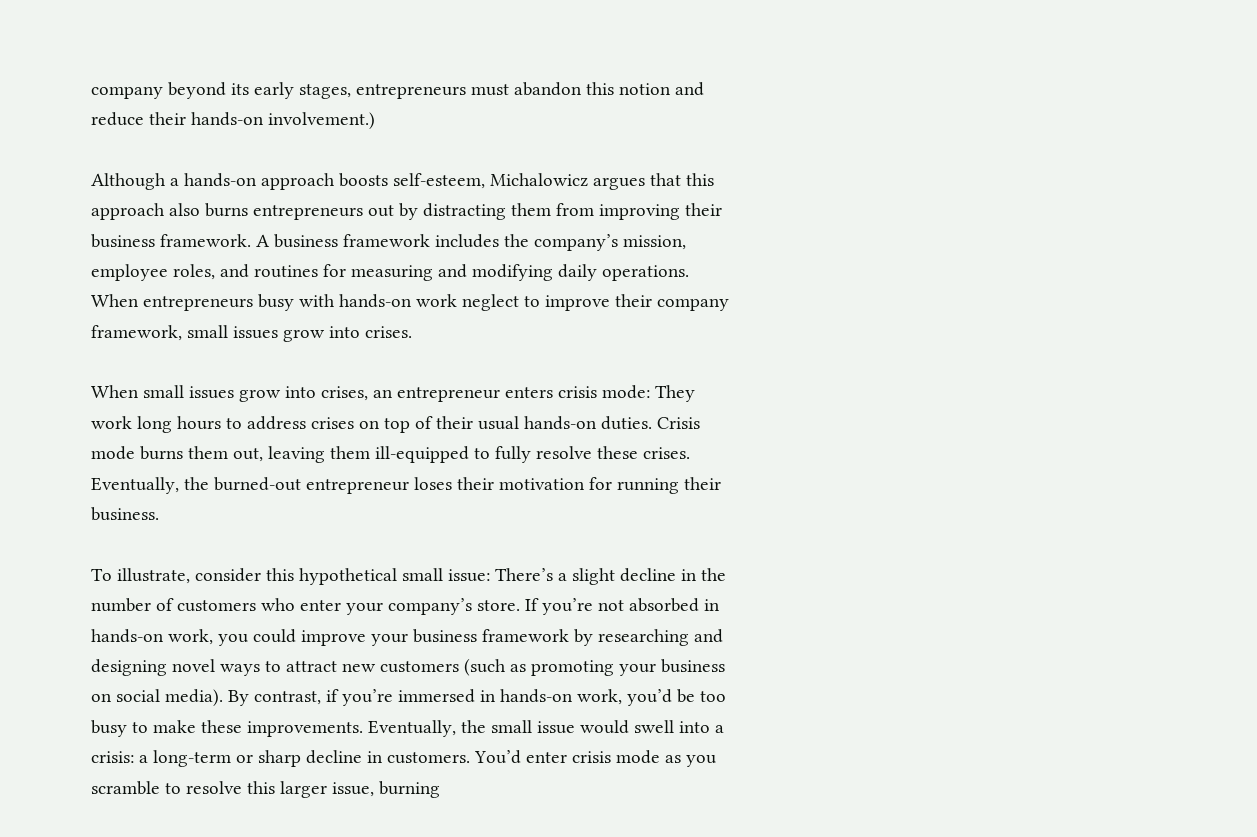company beyond its early stages, entrepreneurs must abandon this notion and reduce their hands-on involvement.)

Although a hands-on approach boosts self-esteem, Michalowicz argues that this approach also burns entrepreneurs out by distracting them from improving their business framework. A business framework includes the company’s mission, employee roles, and routines for measuring and modifying daily operations. When entrepreneurs busy with hands-on work neglect to improve their company framework, small issues grow into crises.

When small issues grow into crises, an entrepreneur enters crisis mode: They work long hours to address crises on top of their usual hands-on duties. Crisis mode burns them out, leaving them ill-equipped to fully resolve these crises. Eventually, the burned-out entrepreneur loses their motivation for running their business.

To illustrate, consider this hypothetical small issue: There’s a slight decline in the number of customers who enter your company’s store. If you’re not absorbed in hands-on work, you could improve your business framework by researching and designing novel ways to attract new customers (such as promoting your business on social media). By contrast, if you’re immersed in hands-on work, you’d be too busy to make these improvements. Eventually, the small issue would swell into a crisis: a long-term or sharp decline in customers. You’d enter crisis mode as you scramble to resolve this larger issue, burning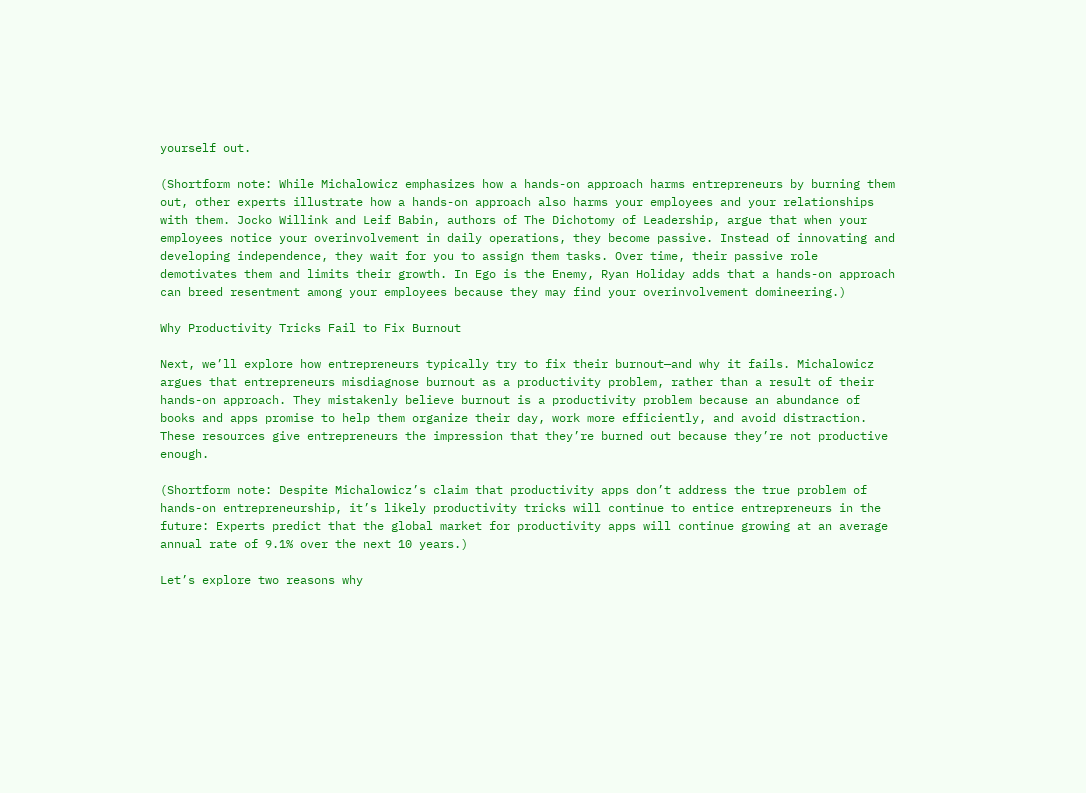yourself out.

(Shortform note: While Michalowicz emphasizes how a hands-on approach harms entrepreneurs by burning them out, other experts illustrate how a hands-on approach also harms your employees and your relationships with them. Jocko Willink and Leif Babin, authors of The Dichotomy of Leadership, argue that when your employees notice your overinvolvement in daily operations, they become passive. Instead of innovating and developing independence, they wait for you to assign them tasks. Over time, their passive role demotivates them and limits their growth. In Ego is the Enemy, Ryan Holiday adds that a hands-on approach can breed resentment among your employees because they may find your overinvolvement domineering.)

Why Productivity Tricks Fail to Fix Burnout

Next, we’ll explore how entrepreneurs typically try to fix their burnout—and why it fails. Michalowicz argues that entrepreneurs misdiagnose burnout as a productivity problem, rather than a result of their hands-on approach. They mistakenly believe burnout is a productivity problem because an abundance of books and apps promise to help them organize their day, work more efficiently, and avoid distraction. These resources give entrepreneurs the impression that they’re burned out because they’re not productive enough.

(Shortform note: Despite Michalowicz’s claim that productivity apps don’t address the true problem of hands-on entrepreneurship, it’s likely productivity tricks will continue to entice entrepreneurs in the future: Experts predict that the global market for productivity apps will continue growing at an average annual rate of 9.1% over the next 10 years.)

Let’s explore two reasons why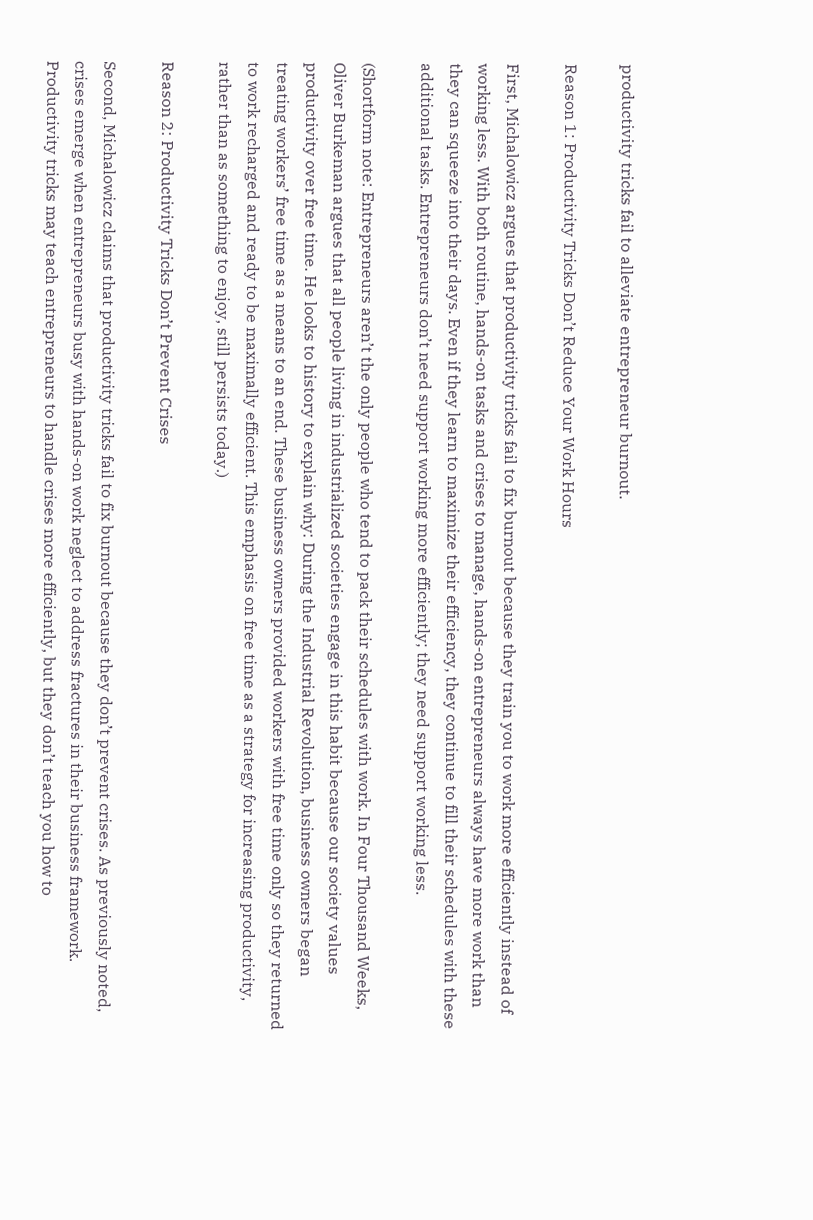productivity tricks fail to alleviate entrepreneur burnout.

Reason 1: Productivity Tricks Don’t Reduce Your Work Hours

First, Michalowicz argues that productivity tricks fail to fix burnout because they train you to work more efficiently instead of working less. With both routine, hands-on tasks and crises to manage, hands-on entrepreneurs always have more work than they can squeeze into their days. Even if they learn to maximize their efficiency, they continue to fill their schedules with these additional tasks. Entrepreneurs don’t need support working more efficiently; they need support working less.

(Shortform note: Entrepreneurs aren’t the only people who tend to pack their schedules with work. In Four Thousand Weeks, Oliver Burkeman argues that all people living in industrialized societies engage in this habit because our society values productivity over free time. He looks to history to explain why: During the Industrial Revolution, business owners began treating workers’ free time as a means to an end. These business owners provided workers with free time only so they returned to work recharged and ready to be maximally efficient. This emphasis on free time as a strategy for increasing productivity, rather than as something to enjoy, still persists today.)

Reason 2: Productivity Tricks Don’t Prevent Crises

Second, Michalowicz claims that productivity tricks fail to fix burnout because they don’t prevent crises. As previously noted, crises emerge when entrepreneurs busy with hands-on work neglect to address fractures in their business framework. Productivity tricks may teach entrepreneurs to handle crises more efficiently, but they don’t teach you how to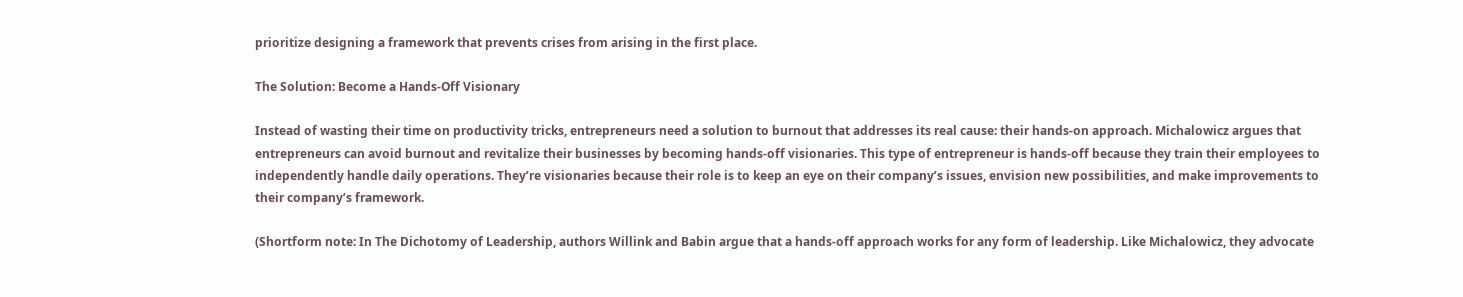prioritize designing a framework that prevents crises from arising in the first place.

The Solution: Become a Hands-Off Visionary

Instead of wasting their time on productivity tricks, entrepreneurs need a solution to burnout that addresses its real cause: their hands-on approach. Michalowicz argues that entrepreneurs can avoid burnout and revitalize their businesses by becoming hands-off visionaries. This type of entrepreneur is hands-off because they train their employees to independently handle daily operations. They’re visionaries because their role is to keep an eye on their company’s issues, envision new possibilities, and make improvements to their company’s framework.

(Shortform note: In The Dichotomy of Leadership, authors Willink and Babin argue that a hands-off approach works for any form of leadership. Like Michalowicz, they advocate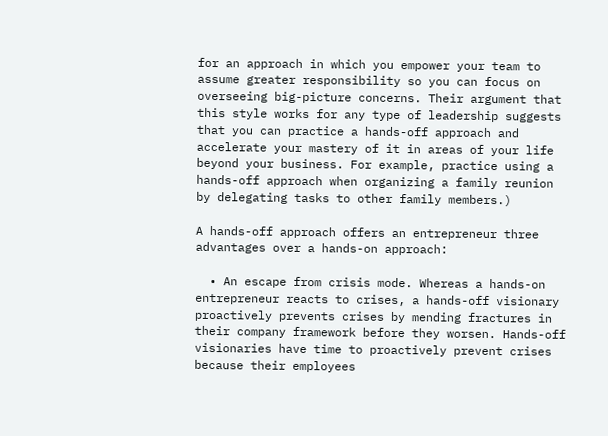for an approach in which you empower your team to assume greater responsibility so you can focus on overseeing big-picture concerns. Their argument that this style works for any type of leadership suggests that you can practice a hands-off approach and accelerate your mastery of it in areas of your life beyond your business. For example, practice using a hands-off approach when organizing a family reunion by delegating tasks to other family members.)

A hands-off approach offers an entrepreneur three advantages over a hands-on approach:

  • An escape from crisis mode. Whereas a hands-on entrepreneur reacts to crises, a hands-off visionary proactively prevents crises by mending fractures in their company framework before they worsen. Hands-off visionaries have time to proactively prevent crises because their employees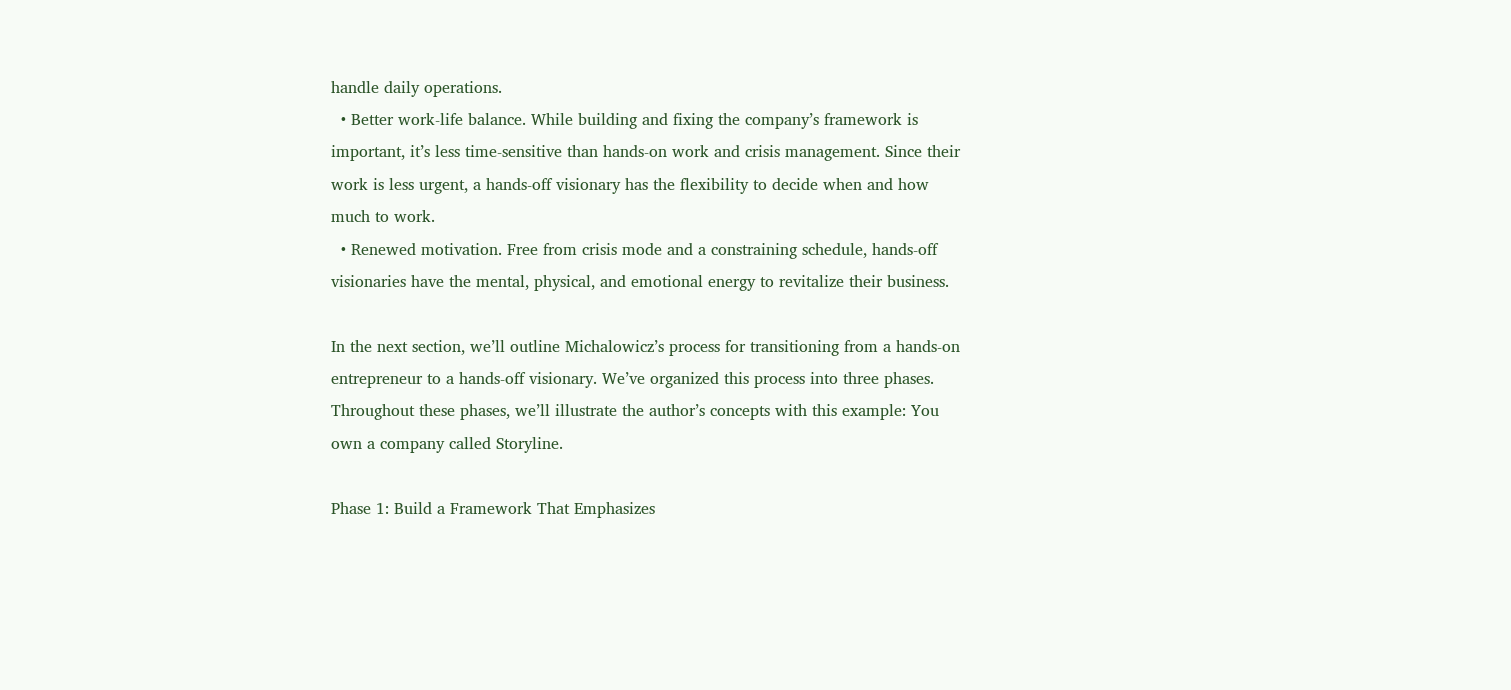handle daily operations.
  • Better work-life balance. While building and fixing the company’s framework is important, it’s less time-sensitive than hands-on work and crisis management. Since their work is less urgent, a hands-off visionary has the flexibility to decide when and how much to work.
  • Renewed motivation. Free from crisis mode and a constraining schedule, hands-off visionaries have the mental, physical, and emotional energy to revitalize their business.

In the next section, we’ll outline Michalowicz’s process for transitioning from a hands-on entrepreneur to a hands-off visionary. We’ve organized this process into three phases. Throughout these phases, we’ll illustrate the author’s concepts with this example: You own a company called Storyline.

Phase 1: Build a Framework That Emphasizes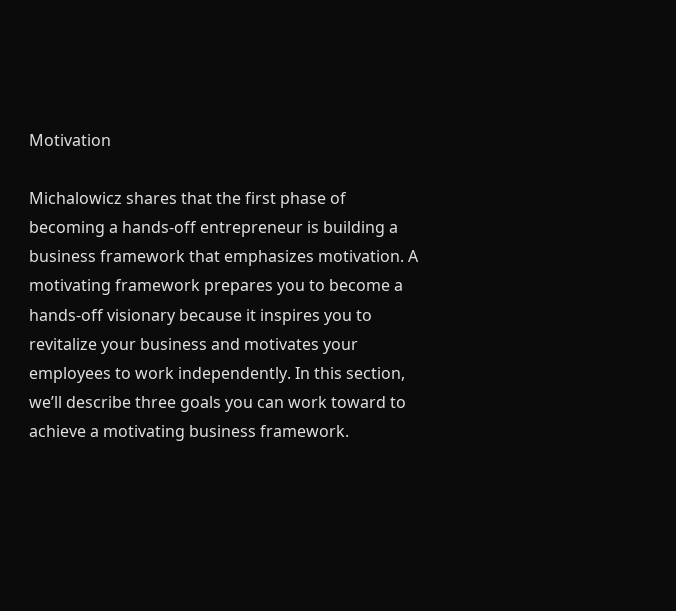Motivation

Michalowicz shares that the first phase of becoming a hands-off entrepreneur is building a business framework that emphasizes motivation. A motivating framework prepares you to become a hands-off visionary because it inspires you to revitalize your business and motivates your employees to work independently. In this section, we’ll describe three goals you can work toward to achieve a motivating business framework.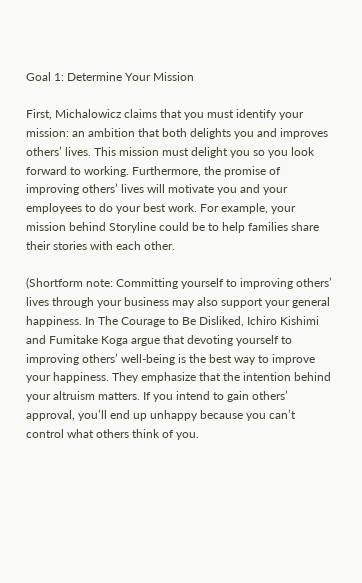Goal 1: Determine Your Mission

First, Michalowicz claims that you must identify your mission: an ambition that both delights you and improves others’ lives. This mission must delight you so you look forward to working. Furthermore, the promise of improving others’ lives will motivate you and your employees to do your best work. For example, your mission behind Storyline could be to help families share their stories with each other.

(Shortform note: Committing yourself to improving others’ lives through your business may also support your general happiness. In The Courage to Be Disliked, Ichiro Kishimi and Fumitake Koga argue that devoting yourself to improving others’ well-being is the best way to improve your happiness. They emphasize that the intention behind your altruism matters. If you intend to gain others’ approval, you’ll end up unhappy because you can’t control what others think of you.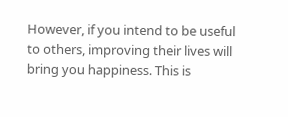However, if you intend to be useful to others, improving their lives will bring you happiness. This is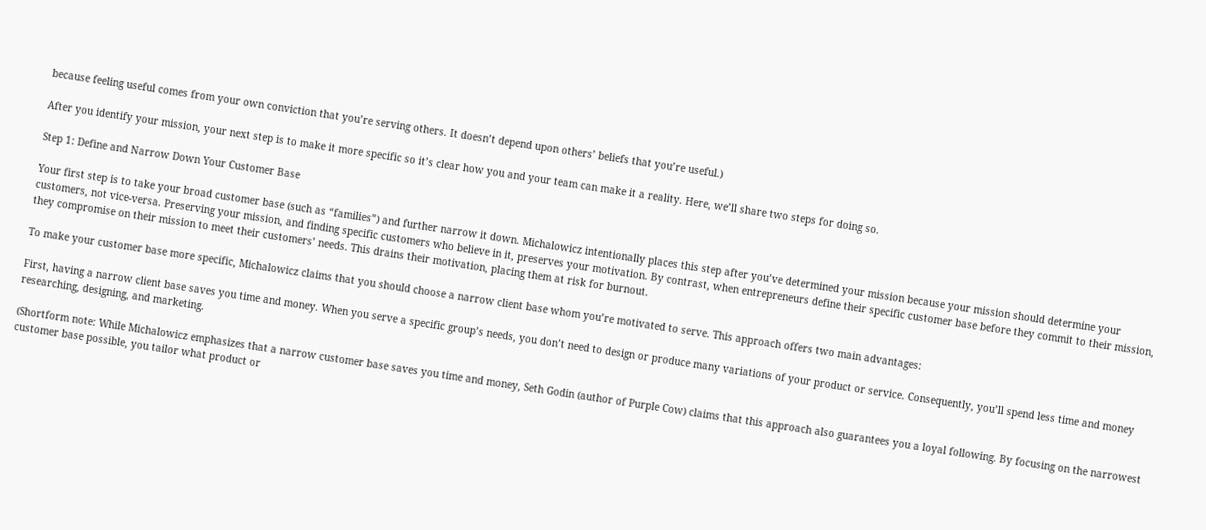because feeling useful comes from your own conviction that you’re serving others. It doesn’t depend upon others’ beliefs that you’re useful.)

After you identify your mission, your next step is to make it more specific so it’s clear how you and your team can make it a reality. Here, we’ll share two steps for doing so.

Step 1: Define and Narrow Down Your Customer Base

Your first step is to take your broad customer base (such as “families”) and further narrow it down. Michalowicz intentionally places this step after you’ve determined your mission because your mission should determine your customers, not vice-versa. Preserving your mission, and finding specific customers who believe in it, preserves your motivation. By contrast, when entrepreneurs define their specific customer base before they commit to their mission, they compromise on their mission to meet their customers’ needs. This drains their motivation, placing them at risk for burnout.

To make your customer base more specific, Michalowicz claims that you should choose a narrow client base whom you’re motivated to serve. This approach offers two main advantages:

First, having a narrow client base saves you time and money. When you serve a specific group’s needs, you don’t need to design or produce many variations of your product or service. Consequently, you’ll spend less time and money researching, designing, and marketing.

(Shortform note: While Michalowicz emphasizes that a narrow customer base saves you time and money, Seth Godin (author of Purple Cow) claims that this approach also guarantees you a loyal following. By focusing on the narrowest customer base possible, you tailor what product or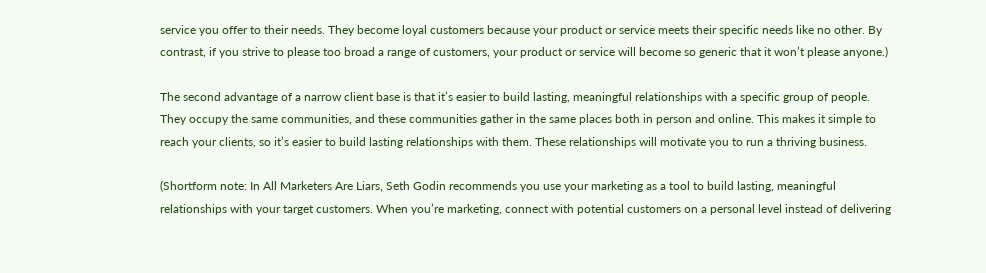service you offer to their needs. They become loyal customers because your product or service meets their specific needs like no other. By contrast, if you strive to please too broad a range of customers, your product or service will become so generic that it won’t please anyone.)

The second advantage of a narrow client base is that it’s easier to build lasting, meaningful relationships with a specific group of people. They occupy the same communities, and these communities gather in the same places both in person and online. This makes it simple to reach your clients, so it’s easier to build lasting relationships with them. These relationships will motivate you to run a thriving business.

(Shortform note: In All Marketers Are Liars, Seth Godin recommends you use your marketing as a tool to build lasting, meaningful relationships with your target customers. When you’re marketing, connect with potential customers on a personal level instead of delivering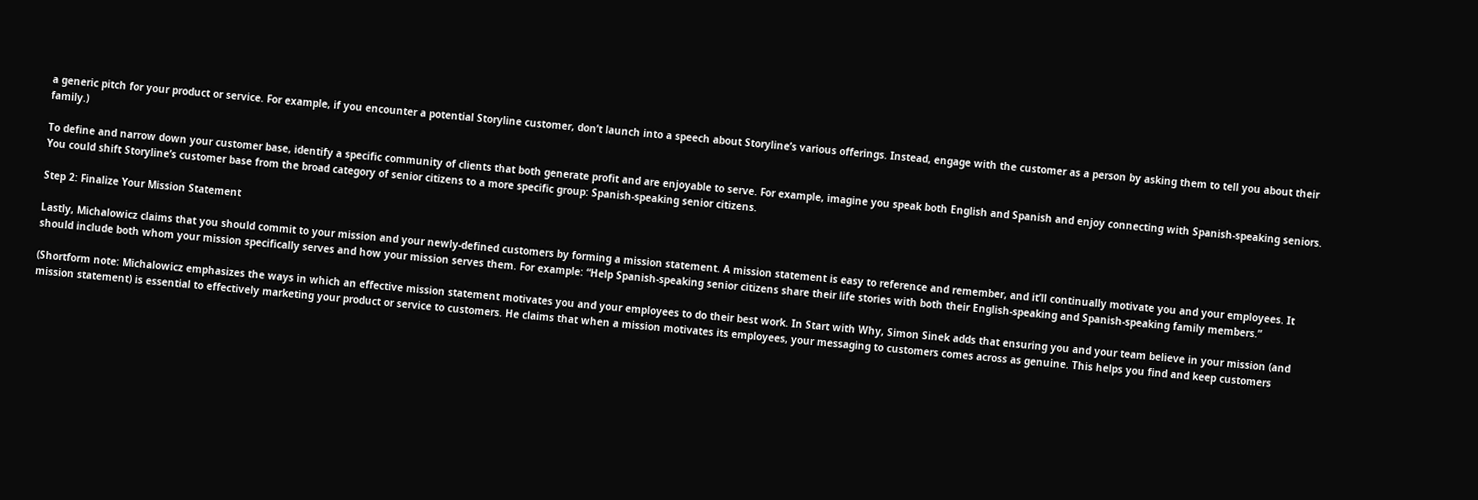a generic pitch for your product or service. For example, if you encounter a potential Storyline customer, don’t launch into a speech about Storyline’s various offerings. Instead, engage with the customer as a person by asking them to tell you about their family.)

To define and narrow down your customer base, identify a specific community of clients that both generate profit and are enjoyable to serve. For example, imagine you speak both English and Spanish and enjoy connecting with Spanish-speaking seniors. You could shift Storyline’s customer base from the broad category of senior citizens to a more specific group: Spanish-speaking senior citizens.

Step 2: Finalize Your Mission Statement

Lastly, Michalowicz claims that you should commit to your mission and your newly-defined customers by forming a mission statement. A mission statement is easy to reference and remember, and it’ll continually motivate you and your employees. It should include both whom your mission specifically serves and how your mission serves them. For example: “Help Spanish-speaking senior citizens share their life stories with both their English-speaking and Spanish-speaking family members.”

(Shortform note: Michalowicz emphasizes the ways in which an effective mission statement motivates you and your employees to do their best work. In Start with Why, Simon Sinek adds that ensuring you and your team believe in your mission (and mission statement) is essential to effectively marketing your product or service to customers. He claims that when a mission motivates its employees, your messaging to customers comes across as genuine. This helps you find and keep customers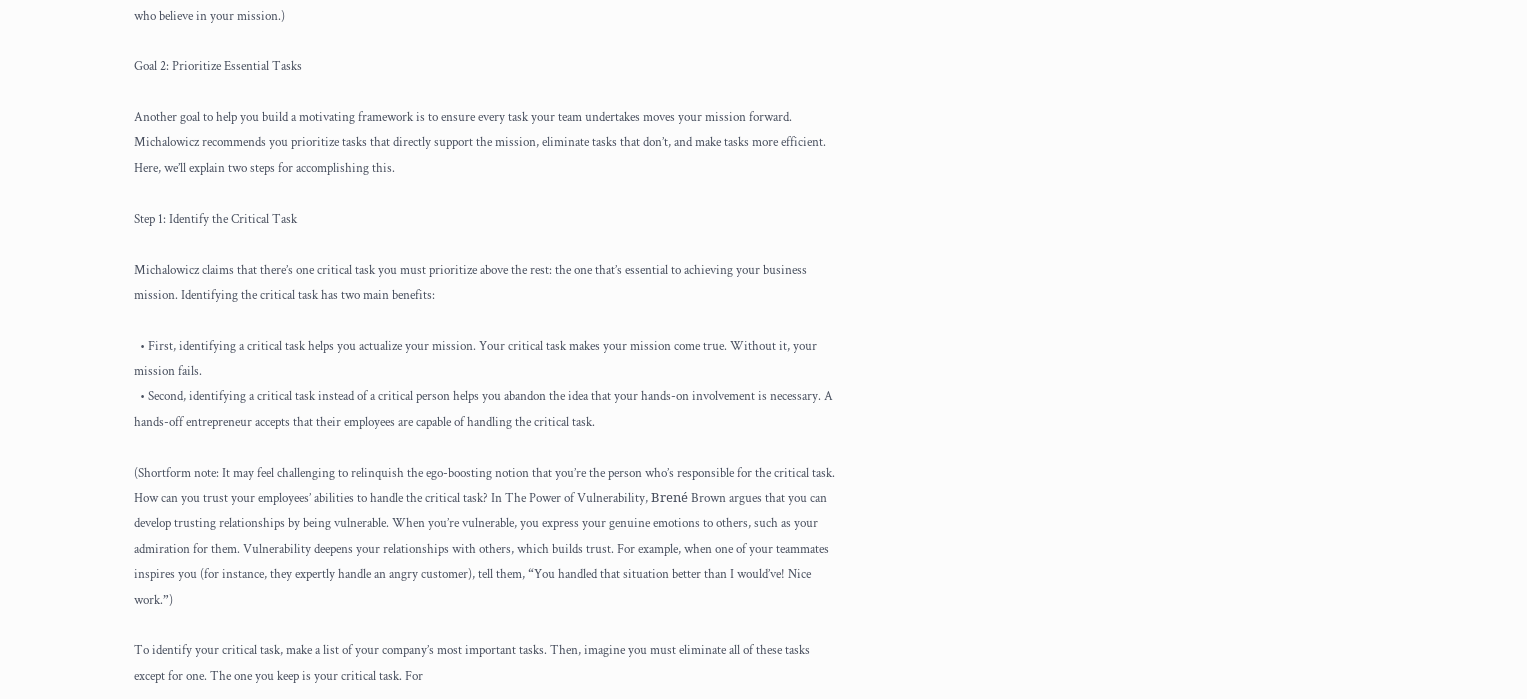who believe in your mission.)

Goal 2: Prioritize Essential Tasks

Another goal to help you build a motivating framework is to ensure every task your team undertakes moves your mission forward. Michalowicz recommends you prioritize tasks that directly support the mission, eliminate tasks that don’t, and make tasks more efficient. Here, we’ll explain two steps for accomplishing this.

Step 1: Identify the Critical Task

Michalowicz claims that there’s one critical task you must prioritize above the rest: the one that’s essential to achieving your business mission. Identifying the critical task has two main benefits:

  • First, identifying a critical task helps you actualize your mission. Your critical task makes your mission come true. Without it, your mission fails.
  • Second, identifying a critical task instead of a critical person helps you abandon the idea that your hands-on involvement is necessary. A hands-off entrepreneur accepts that their employees are capable of handling the critical task.

(Shortform note: It may feel challenging to relinquish the ego-boosting notion that you’re the person who’s responsible for the critical task. How can you trust your employees’ abilities to handle the critical task? In The Power of Vulnerability, Brené Brown argues that you can develop trusting relationships by being vulnerable. When you’re vulnerable, you express your genuine emotions to others, such as your admiration for them. Vulnerability deepens your relationships with others, which builds trust. For example, when one of your teammates inspires you (for instance, they expertly handle an angry customer), tell them, “You handled that situation better than I would’ve! Nice work.”)

To identify your critical task, make a list of your company’s most important tasks. Then, imagine you must eliminate all of these tasks except for one. The one you keep is your critical task. For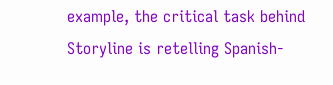example, the critical task behind Storyline is retelling Spanish-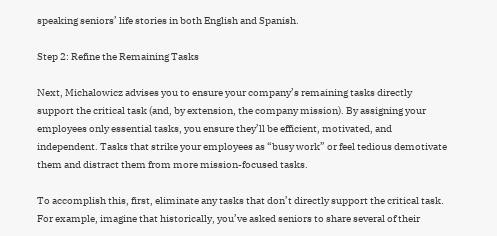speaking seniors’ life stories in both English and Spanish.

Step 2: Refine the Remaining Tasks

Next, Michalowicz advises you to ensure your company’s remaining tasks directly support the critical task (and, by extension, the company mission). By assigning your employees only essential tasks, you ensure they’ll be efficient, motivated, and independent. Tasks that strike your employees as “busy work” or feel tedious demotivate them and distract them from more mission-focused tasks.

To accomplish this, first, eliminate any tasks that don’t directly support the critical task. For example, imagine that historically, you’ve asked seniors to share several of their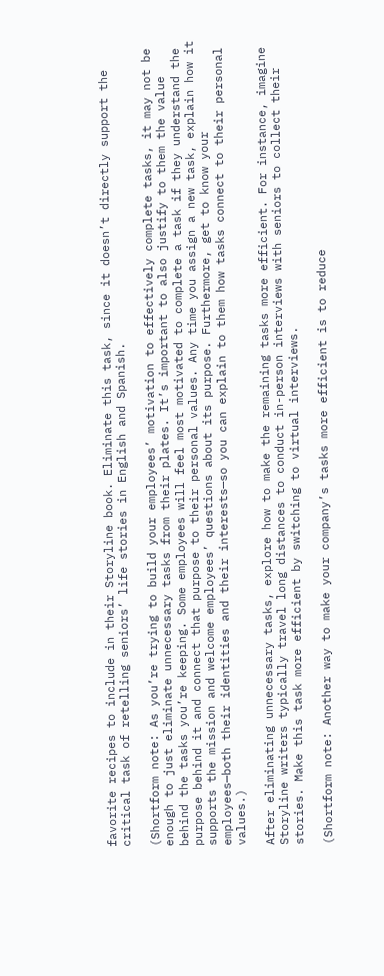favorite recipes to include in their Storyline book. Eliminate this task, since it doesn’t directly support the critical task of retelling seniors’ life stories in English and Spanish.

(Shortform note: As you’re trying to build your employees’ motivation to effectively complete tasks, it may not be enough to just eliminate unnecessary tasks from their plates. It’s important to also justify to them the value behind the tasks you’re keeping. Some employees will feel most motivated to complete a task if they understand the purpose behind it and connect that purpose to their personal values. Any time you assign a new task, explain how it supports the mission and welcome employees’ questions about its purpose. Furthermore, get to know your employees—both their identities and their interests—so you can explain to them how tasks connect to their personal values.)

After eliminating unnecessary tasks, explore how to make the remaining tasks more efficient. For instance, imagine Storyline writers typically travel long distances to conduct in-person interviews with seniors to collect their stories. Make this task more efficient by switching to virtual interviews.

(Shortform note: Another way to make your company’s tasks more efficient is to reduce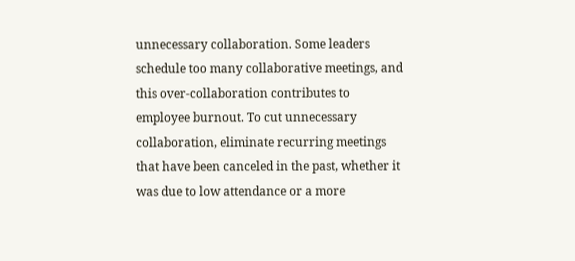unnecessary collaboration. Some leaders schedule too many collaborative meetings, and this over-collaboration contributes to employee burnout. To cut unnecessary collaboration, eliminate recurring meetings that have been canceled in the past, whether it was due to low attendance or a more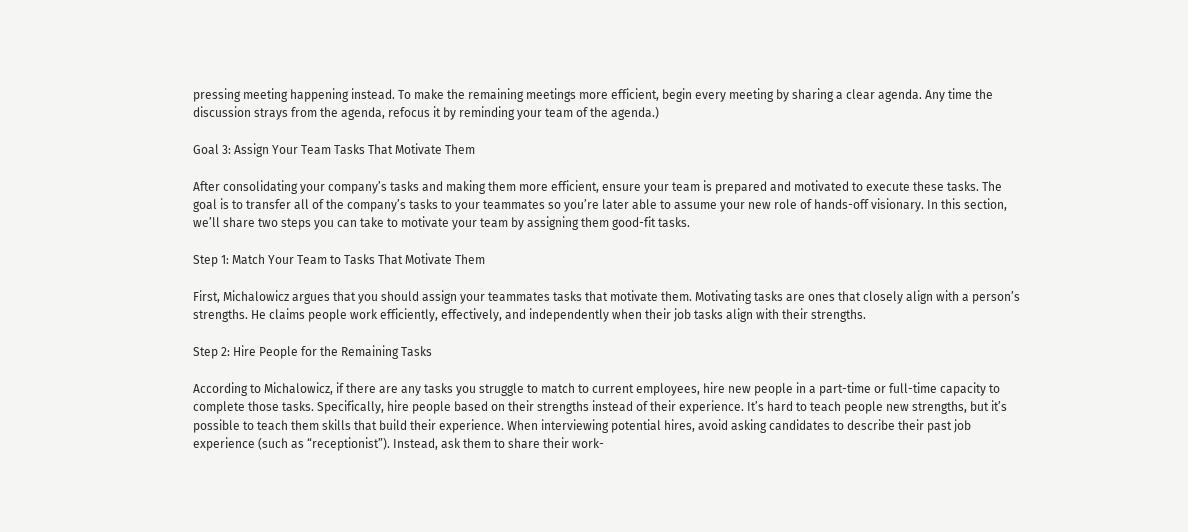pressing meeting happening instead. To make the remaining meetings more efficient, begin every meeting by sharing a clear agenda. Any time the discussion strays from the agenda, refocus it by reminding your team of the agenda.)

Goal 3: Assign Your Team Tasks That Motivate Them

After consolidating your company’s tasks and making them more efficient, ensure your team is prepared and motivated to execute these tasks. The goal is to transfer all of the company’s tasks to your teammates so you’re later able to assume your new role of hands-off visionary. In this section, we’ll share two steps you can take to motivate your team by assigning them good-fit tasks.

Step 1: Match Your Team to Tasks That Motivate Them

First, Michalowicz argues that you should assign your teammates tasks that motivate them. Motivating tasks are ones that closely align with a person’s strengths. He claims people work efficiently, effectively, and independently when their job tasks align with their strengths.

Step 2: Hire People for the Remaining Tasks

According to Michalowicz, if there are any tasks you struggle to match to current employees, hire new people in a part-time or full-time capacity to complete those tasks. Specifically, hire people based on their strengths instead of their experience. It’s hard to teach people new strengths, but it’s possible to teach them skills that build their experience. When interviewing potential hires, avoid asking candidates to describe their past job experience (such as “receptionist”). Instead, ask them to share their work-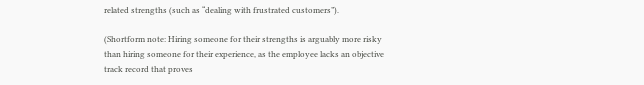related strengths (such as “dealing with frustrated customers”).

(Shortform note: Hiring someone for their strengths is arguably more risky than hiring someone for their experience, as the employee lacks an objective track record that proves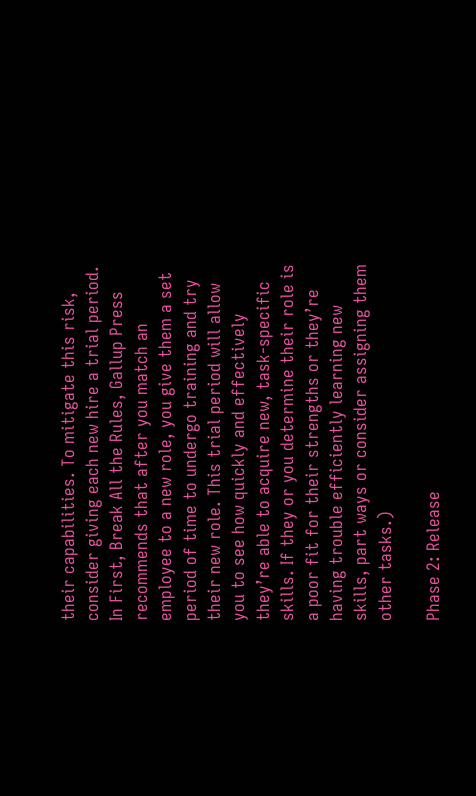their capabilities. To mitigate this risk, consider giving each new hire a trial period. In First, Break All the Rules, Gallup Press recommends that after you match an employee to a new role, you give them a set period of time to undergo training and try their new role. This trial period will allow you to see how quickly and effectively they’re able to acquire new, task-specific skills. If they or you determine their role is a poor fit for their strengths or they’re having trouble efficiently learning new skills, part ways or consider assigning them other tasks.)

Phase 2: Release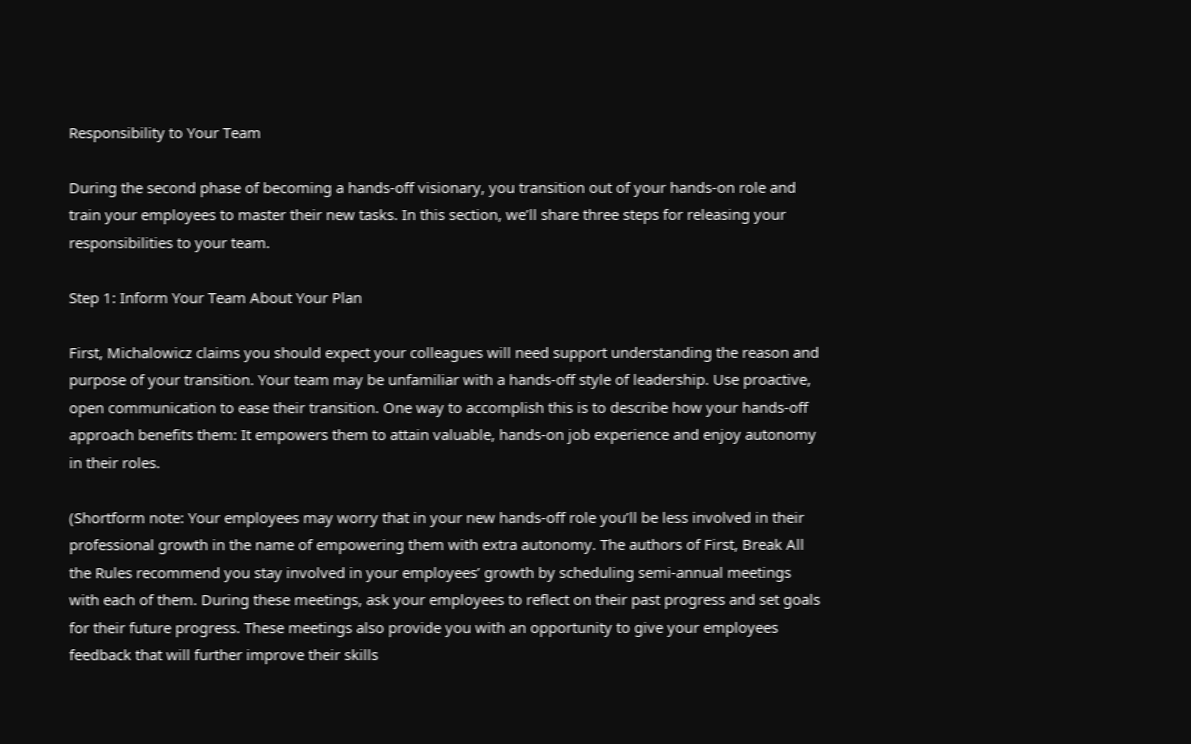Responsibility to Your Team

During the second phase of becoming a hands-off visionary, you transition out of your hands-on role and train your employees to master their new tasks. In this section, we’ll share three steps for releasing your responsibilities to your team.

Step 1: Inform Your Team About Your Plan

First, Michalowicz claims you should expect your colleagues will need support understanding the reason and purpose of your transition. Your team may be unfamiliar with a hands-off style of leadership. Use proactive, open communication to ease their transition. One way to accomplish this is to describe how your hands-off approach benefits them: It empowers them to attain valuable, hands-on job experience and enjoy autonomy in their roles.

(Shortform note: Your employees may worry that in your new hands-off role you’ll be less involved in their professional growth in the name of empowering them with extra autonomy. The authors of First, Break All the Rules recommend you stay involved in your employees’ growth by scheduling semi-annual meetings with each of them. During these meetings, ask your employees to reflect on their past progress and set goals for their future progress. These meetings also provide you with an opportunity to give your employees feedback that will further improve their skills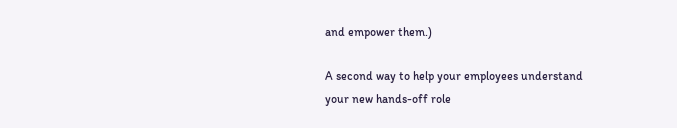and empower them.)

A second way to help your employees understand your new hands-off role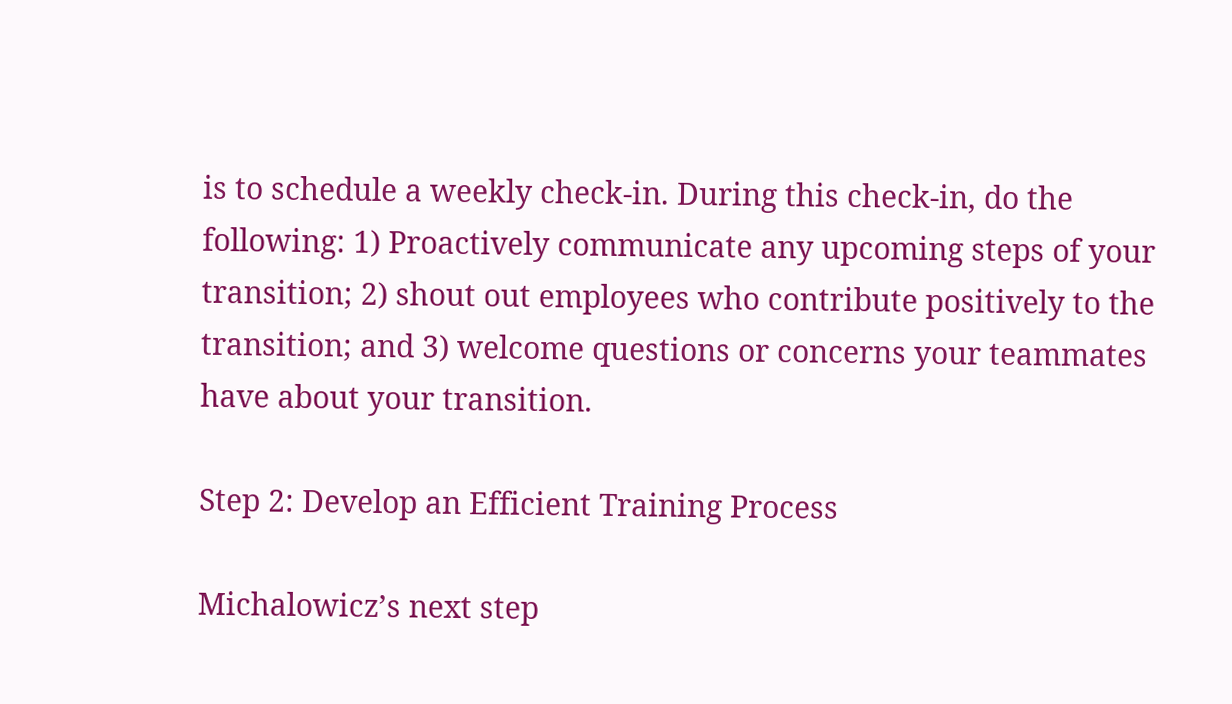is to schedule a weekly check-in. During this check-in, do the following: 1) Proactively communicate any upcoming steps of your transition; 2) shout out employees who contribute positively to the transition; and 3) welcome questions or concerns your teammates have about your transition.

Step 2: Develop an Efficient Training Process

Michalowicz’s next step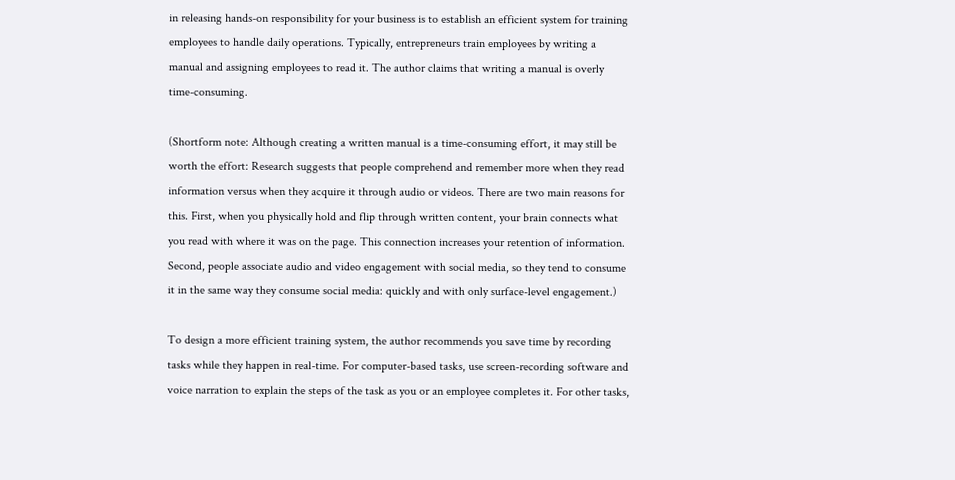in releasing hands-on responsibility for your business is to establish an efficient system for training employees to handle daily operations. Typically, entrepreneurs train employees by writing a manual and assigning employees to read it. The author claims that writing a manual is overly time-consuming.

(Shortform note: Although creating a written manual is a time-consuming effort, it may still be worth the effort: Research suggests that people comprehend and remember more when they read information versus when they acquire it through audio or videos. There are two main reasons for this. First, when you physically hold and flip through written content, your brain connects what you read with where it was on the page. This connection increases your retention of information. Second, people associate audio and video engagement with social media, so they tend to consume it in the same way they consume social media: quickly and with only surface-level engagement.)

To design a more efficient training system, the author recommends you save time by recording tasks while they happen in real-time. For computer-based tasks, use screen-recording software and voice narration to explain the steps of the task as you or an employee completes it. For other tasks,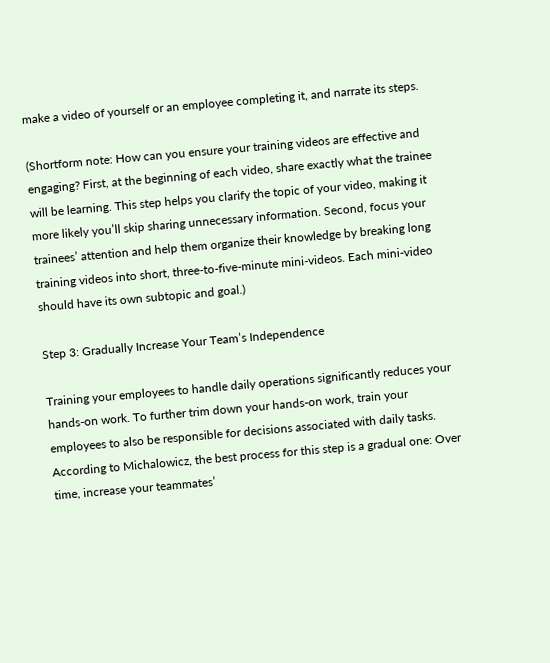make a video of yourself or an employee completing it, and narrate its steps.

(Shortform note: How can you ensure your training videos are effective and engaging? First, at the beginning of each video, share exactly what the trainee will be learning. This step helps you clarify the topic of your video, making it more likely you’ll skip sharing unnecessary information. Second, focus your trainees’ attention and help them organize their knowledge by breaking long training videos into short, three-to-five-minute mini-videos. Each mini-video should have its own subtopic and goal.)

Step 3: Gradually Increase Your Team’s Independence

Training your employees to handle daily operations significantly reduces your hands-on work. To further trim down your hands-on work, train your employees to also be responsible for decisions associated with daily tasks. According to Michalowicz, the best process for this step is a gradual one: Over time, increase your teammates’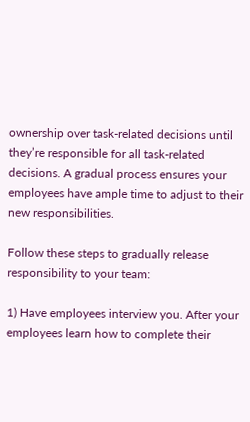ownership over task-related decisions until they’re responsible for all task-related decisions. A gradual process ensures your employees have ample time to adjust to their new responsibilities.

Follow these steps to gradually release responsibility to your team:

1) Have employees interview you. After your employees learn how to complete their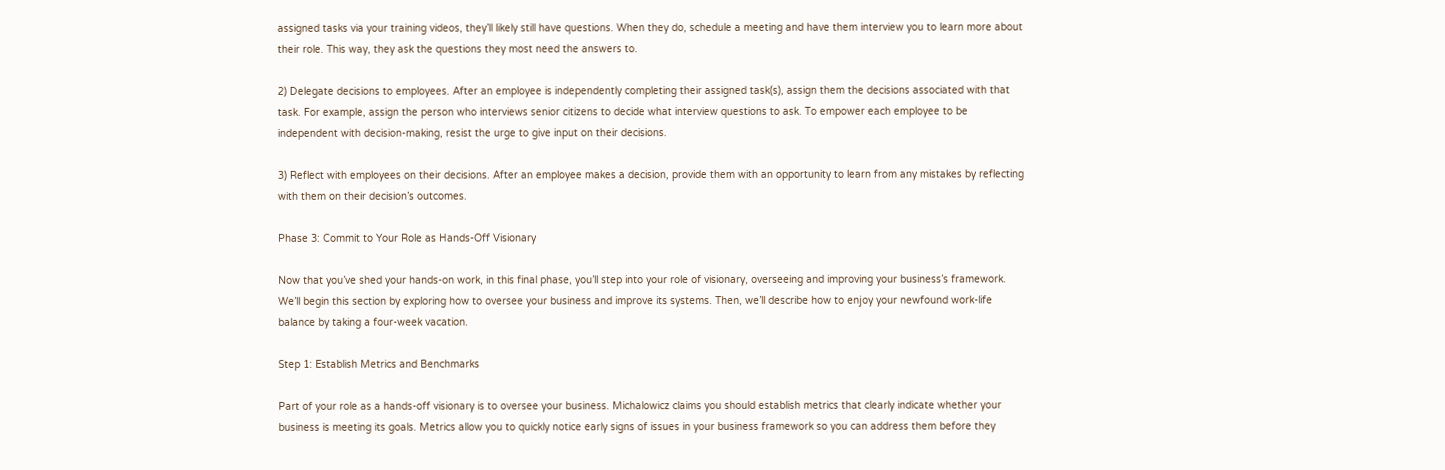assigned tasks via your training videos, they’ll likely still have questions. When they do, schedule a meeting and have them interview you to learn more about their role. This way, they ask the questions they most need the answers to.

2) Delegate decisions to employees. After an employee is independently completing their assigned task(s), assign them the decisions associated with that task. For example, assign the person who interviews senior citizens to decide what interview questions to ask. To empower each employee to be independent with decision-making, resist the urge to give input on their decisions.

3) Reflect with employees on their decisions. After an employee makes a decision, provide them with an opportunity to learn from any mistakes by reflecting with them on their decision’s outcomes.

Phase 3: Commit to Your Role as Hands-Off Visionary

Now that you’ve shed your hands-on work, in this final phase, you’ll step into your role of visionary, overseeing and improving your business’s framework. We’ll begin this section by exploring how to oversee your business and improve its systems. Then, we’ll describe how to enjoy your newfound work-life balance by taking a four-week vacation.

Step 1: Establish Metrics and Benchmarks

Part of your role as a hands-off visionary is to oversee your business. Michalowicz claims you should establish metrics that clearly indicate whether your business is meeting its goals. Metrics allow you to quickly notice early signs of issues in your business framework so you can address them before they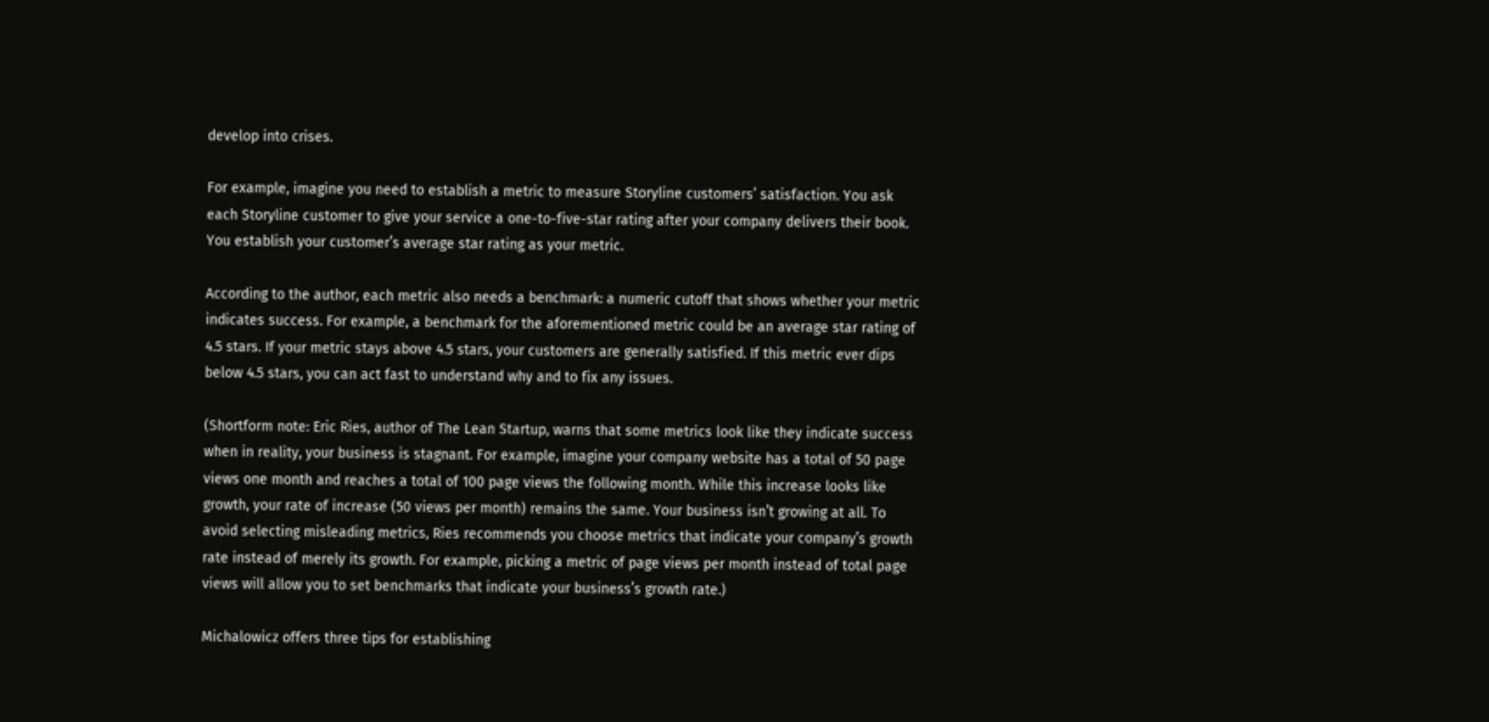develop into crises.

For example, imagine you need to establish a metric to measure Storyline customers’ satisfaction. You ask each Storyline customer to give your service a one-to-five-star rating after your company delivers their book. You establish your customer’s average star rating as your metric.

According to the author, each metric also needs a benchmark: a numeric cutoff that shows whether your metric indicates success. For example, a benchmark for the aforementioned metric could be an average star rating of 4.5 stars. If your metric stays above 4.5 stars, your customers are generally satisfied. If this metric ever dips below 4.5 stars, you can act fast to understand why and to fix any issues.

(Shortform note: Eric Ries, author of The Lean Startup, warns that some metrics look like they indicate success when in reality, your business is stagnant. For example, imagine your company website has a total of 50 page views one month and reaches a total of 100 page views the following month. While this increase looks like growth, your rate of increase (50 views per month) remains the same. Your business isn’t growing at all. To avoid selecting misleading metrics, Ries recommends you choose metrics that indicate your company’s growth rate instead of merely its growth. For example, picking a metric of page views per month instead of total page views will allow you to set benchmarks that indicate your business’s growth rate.)

Michalowicz offers three tips for establishing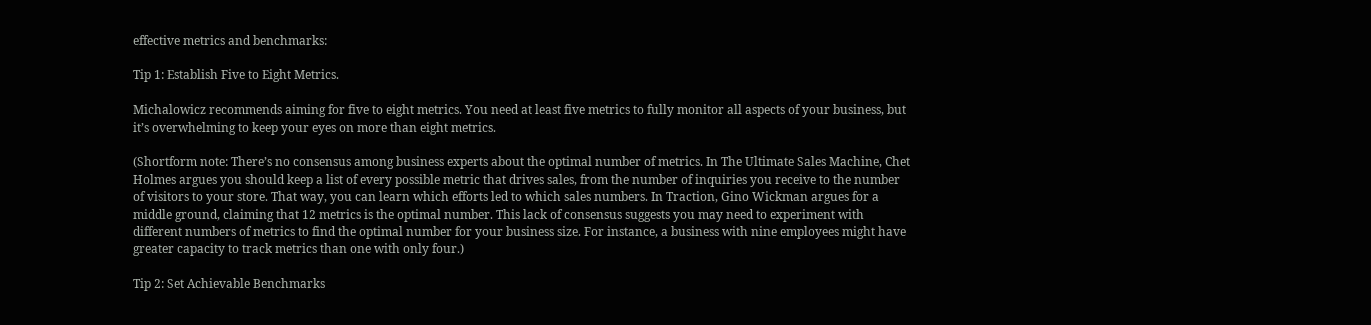effective metrics and benchmarks:

Tip 1: Establish Five to Eight Metrics.

Michalowicz recommends aiming for five to eight metrics. You need at least five metrics to fully monitor all aspects of your business, but it’s overwhelming to keep your eyes on more than eight metrics.

(Shortform note: There’s no consensus among business experts about the optimal number of metrics. In The Ultimate Sales Machine, Chet Holmes argues you should keep a list of every possible metric that drives sales, from the number of inquiries you receive to the number of visitors to your store. That way, you can learn which efforts led to which sales numbers. In Traction, Gino Wickman argues for a middle ground, claiming that 12 metrics is the optimal number. This lack of consensus suggests you may need to experiment with different numbers of metrics to find the optimal number for your business size. For instance, a business with nine employees might have greater capacity to track metrics than one with only four.)

Tip 2: Set Achievable Benchmarks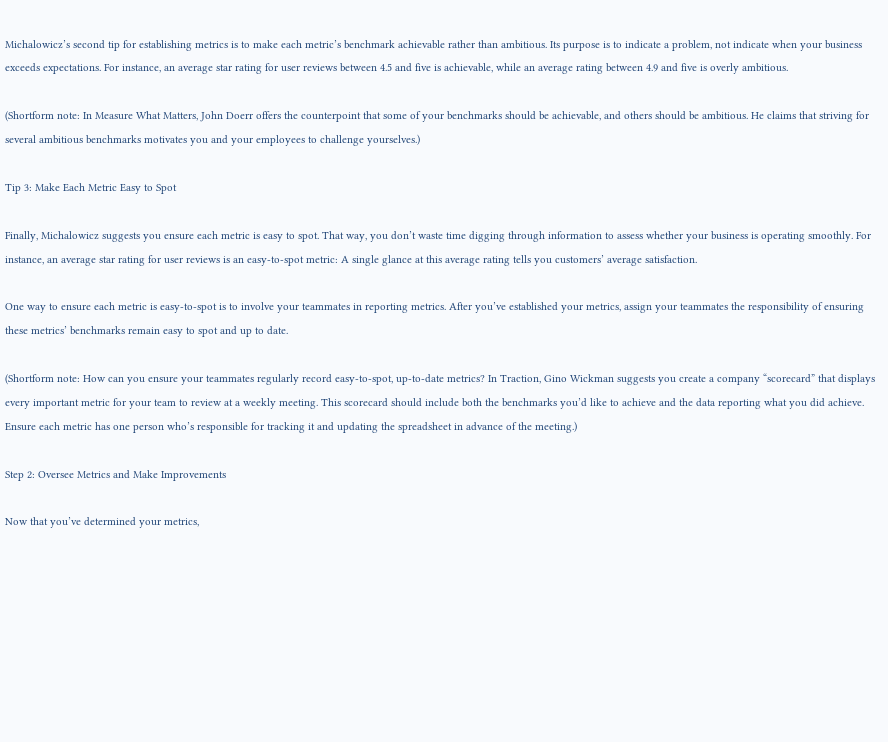Michalowicz’s second tip for establishing metrics is to make each metric’s benchmark achievable rather than ambitious. Its purpose is to indicate a problem, not indicate when your business exceeds expectations. For instance, an average star rating for user reviews between 4.5 and five is achievable, while an average rating between 4.9 and five is overly ambitious.

(Shortform note: In Measure What Matters, John Doerr offers the counterpoint that some of your benchmarks should be achievable, and others should be ambitious. He claims that striving for several ambitious benchmarks motivates you and your employees to challenge yourselves.)

Tip 3: Make Each Metric Easy to Spot

Finally, Michalowicz suggests you ensure each metric is easy to spot. That way, you don’t waste time digging through information to assess whether your business is operating smoothly. For instance, an average star rating for user reviews is an easy-to-spot metric: A single glance at this average rating tells you customers’ average satisfaction.

One way to ensure each metric is easy-to-spot is to involve your teammates in reporting metrics. After you’ve established your metrics, assign your teammates the responsibility of ensuring these metrics’ benchmarks remain easy to spot and up to date.

(Shortform note: How can you ensure your teammates regularly record easy-to-spot, up-to-date metrics? In Traction, Gino Wickman suggests you create a company “scorecard” that displays every important metric for your team to review at a weekly meeting. This scorecard should include both the benchmarks you’d like to achieve and the data reporting what you did achieve.  Ensure each metric has one person who’s responsible for tracking it and updating the spreadsheet in advance of the meeting.)

Step 2: Oversee Metrics and Make Improvements

Now that you’ve determined your metrics,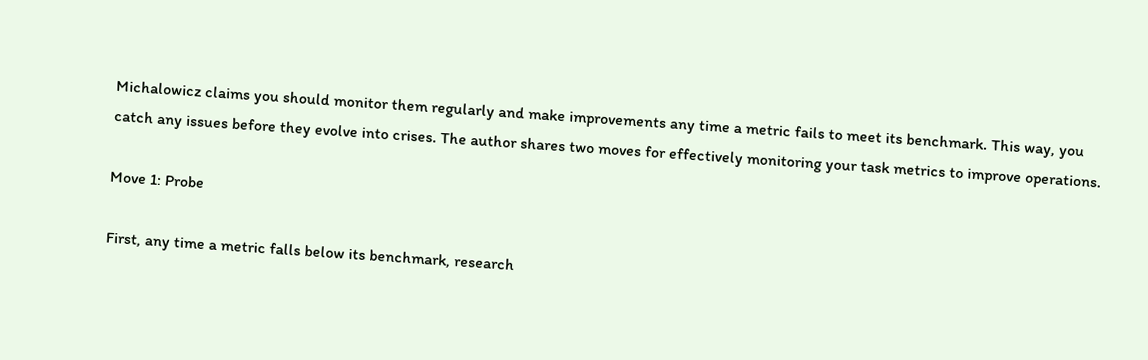Michalowicz claims you should monitor them regularly and make improvements any time a metric fails to meet its benchmark. This way, you catch any issues before they evolve into crises. The author shares two moves for effectively monitoring your task metrics to improve operations.

Move 1: Probe

First, any time a metric falls below its benchmark, research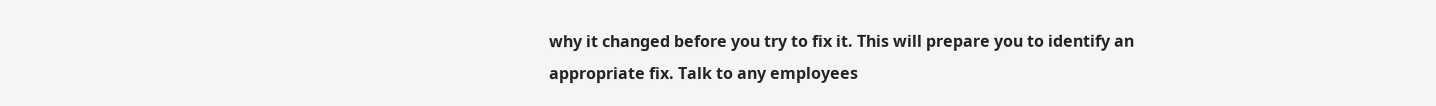why it changed before you try to fix it. This will prepare you to identify an appropriate fix. Talk to any employees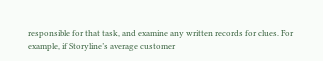responsible for that task, and examine any written records for clues. For example, if Storyline’s average customer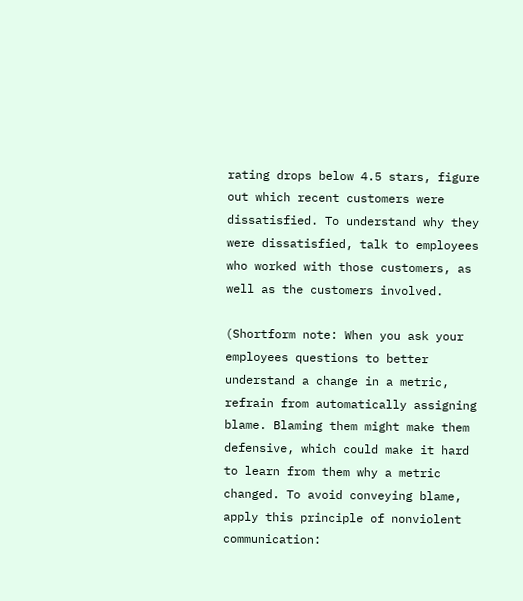rating drops below 4.5 stars, figure out which recent customers were dissatisfied. To understand why they were dissatisfied, talk to employees who worked with those customers, as well as the customers involved.

(Shortform note: When you ask your employees questions to better understand a change in a metric, refrain from automatically assigning blame. Blaming them might make them defensive, which could make it hard to learn from them why a metric changed. To avoid conveying blame, apply this principle of nonviolent communication: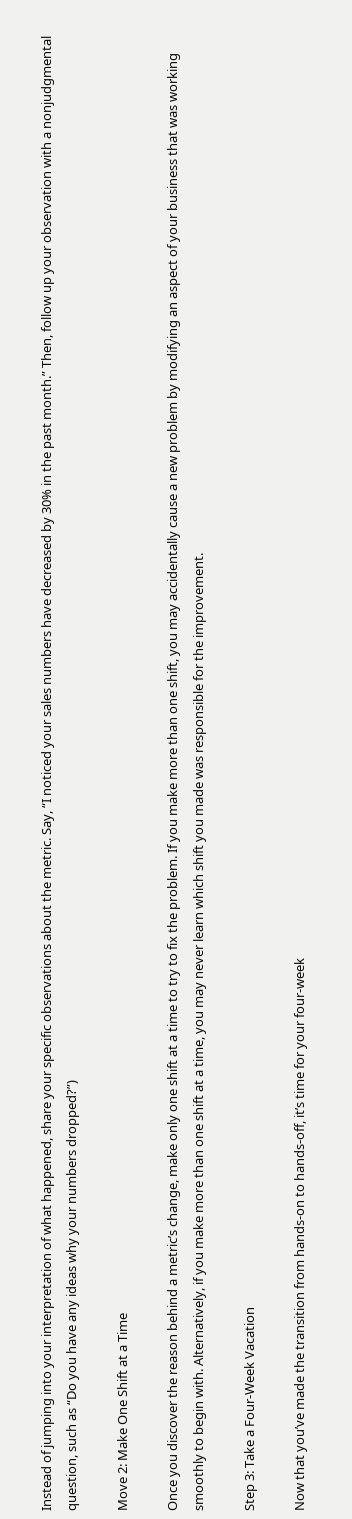Instead of jumping into your interpretation of what happened, share your specific observations about the metric. Say, “I noticed your sales numbers have decreased by 30% in the past month.” Then, follow up your observation with a nonjudgmental question, such as “Do you have any ideas why your numbers dropped?”)

Move 2: Make One Shift at a Time

Once you discover the reason behind a metric’s change, make only one shift at a time to try to fix the problem. If you make more than one shift, you may accidentally cause a new problem by modifying an aspect of your business that was working smoothly to begin with. Alternatively, if you make more than one shift at a time, you may never learn which shift you made was responsible for the improvement.

Step 3: Take a Four-Week Vacation

Now that you’ve made the transition from hands-on to hands-off, it’s time for your four-week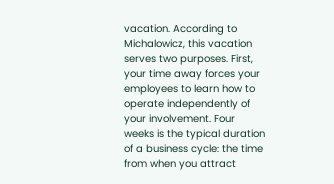vacation. According to Michalowicz, this vacation serves two purposes. First, your time away forces your employees to learn how to operate independently of your involvement. Four weeks is the typical duration of a business cycle: the time from when you attract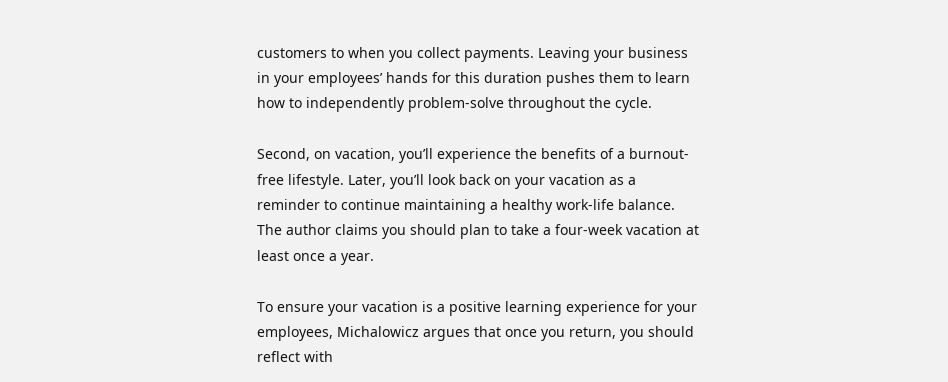customers to when you collect payments. Leaving your business in your employees’ hands for this duration pushes them to learn how to independently problem-solve throughout the cycle.

Second, on vacation, you’ll experience the benefits of a burnout-free lifestyle. Later, you’ll look back on your vacation as a reminder to continue maintaining a healthy work-life balance. The author claims you should plan to take a four-week vacation at least once a year.

To ensure your vacation is a positive learning experience for your employees, Michalowicz argues that once you return, you should reflect with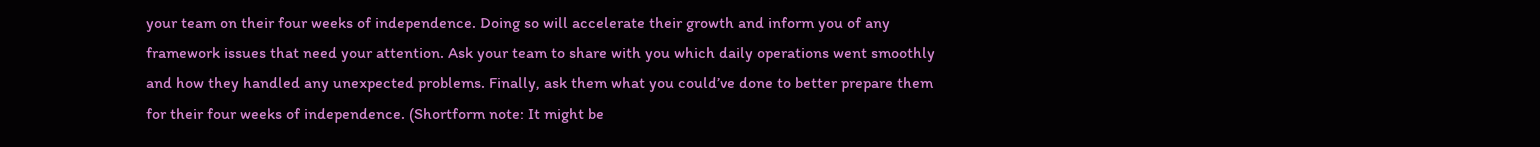your team on their four weeks of independence. Doing so will accelerate their growth and inform you of any framework issues that need your attention. Ask your team to share with you which daily operations went smoothly and how they handled any unexpected problems. Finally, ask them what you could’ve done to better prepare them for their four weeks of independence. (Shortform note: It might be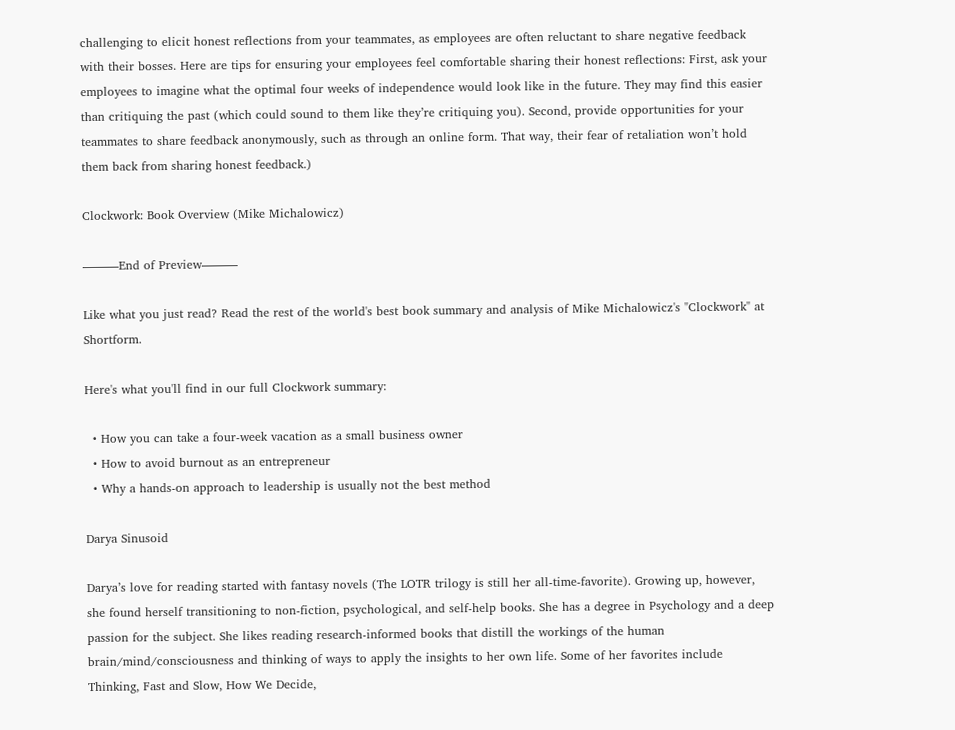challenging to elicit honest reflections from your teammates, as employees are often reluctant to share negative feedback with their bosses. Here are tips for ensuring your employees feel comfortable sharing their honest reflections: First, ask your employees to imagine what the optimal four weeks of independence would look like in the future. They may find this easier than critiquing the past (which could sound to them like they’re critiquing you). Second, provide opportunities for your teammates to share feedback anonymously, such as through an online form. That way, their fear of retaliation won’t hold them back from sharing honest feedback.)

Clockwork: Book Overview (Mike Michalowicz)

———End of Preview———

Like what you just read? Read the rest of the world's best book summary and analysis of Mike Michalowicz's "Clockwork" at Shortform.

Here's what you'll find in our full Clockwork summary:

  • How you can take a four-week vacation as a small business owner
  • How to avoid burnout as an entrepreneur
  • Why a hands-on approach to leadership is usually not the best method

Darya Sinusoid

Darya’s love for reading started with fantasy novels (The LOTR trilogy is still her all-time-favorite). Growing up, however, she found herself transitioning to non-fiction, psychological, and self-help books. She has a degree in Psychology and a deep passion for the subject. She likes reading research-informed books that distill the workings of the human brain/mind/consciousness and thinking of ways to apply the insights to her own life. Some of her favorites include Thinking, Fast and Slow, How We Decide,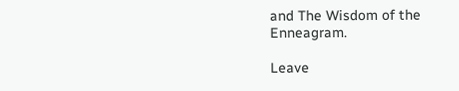and The Wisdom of the Enneagram.

Leave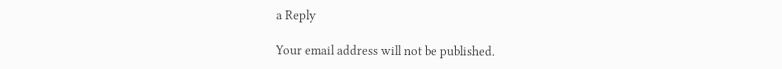a Reply

Your email address will not be published.